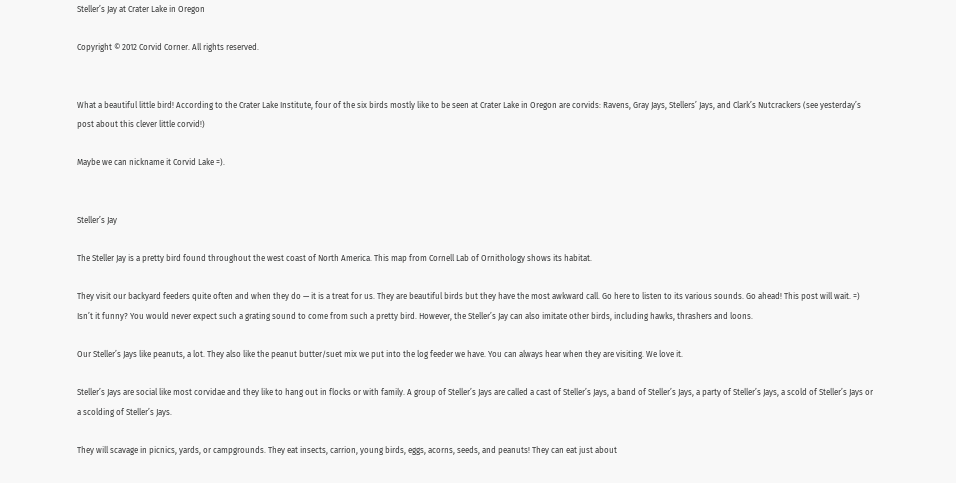Steller’s Jay at Crater Lake in Oregon

Copyright © 2012 Corvid Corner. All rights reserved.


What a beautiful little bird! According to the Crater Lake Institute, four of the six birds mostly like to be seen at Crater Lake in Oregon are corvids: Ravens, Gray Jays, Stellers’ Jays, and Clark’s Nutcrackers (see yesterday’s post about this clever little corvid!)

Maybe we can nickname it Corvid Lake =).


Steller’s Jay

The Steller Jay is a pretty bird found throughout the west coast of North America. This map from Cornell Lab of Ornithology shows its habitat.

They visit our backyard feeders quite often and when they do — it is a treat for us. They are beautiful birds but they have the most awkward call. Go here to listen to its various sounds. Go ahead! This post will wait. =) Isn’t it funny? You would never expect such a grating sound to come from such a pretty bird. However, the Steller’s Jay can also imitate other birds, including hawks, thrashers and loons.

Our Steller’s Jays like peanuts, a lot. They also like the peanut butter/suet mix we put into the log feeder we have. You can always hear when they are visiting. We love it.

Steller’s Jays are social like most corvidae and they like to hang out in flocks or with family. A group of Steller’s Jays are called a cast of Steller’s Jays, a band of Steller’s Jays, a party of Steller’s Jays, a scold of Steller’s Jays or a scolding of Steller’s Jays.

They will scavage in picnics, yards, or campgrounds. They eat insects, carrion, young birds, eggs, acorns, seeds, and peanuts! They can eat just about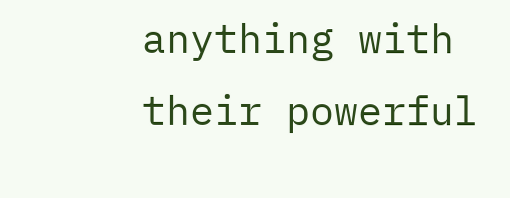anything with their powerful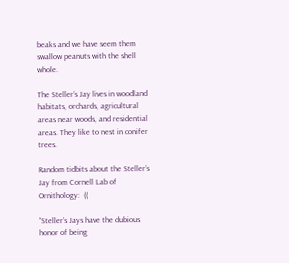beaks and we have seem them swallow peanuts with the shell whole.

The Steller’s Jay lives in woodland habitats, orchards, agricultural areas near woods, and residential areas. They like to nest in conifer trees.

Random tidbits about the Steller’s Jay from Cornell Lab of Ornithology:  ((

“Steller’s Jays have the dubious honor of being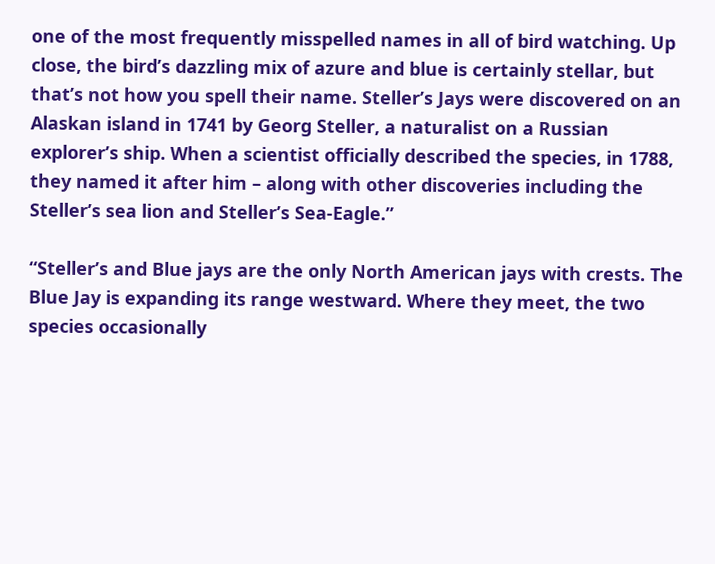one of the most frequently misspelled names in all of bird watching. Up close, the bird’s dazzling mix of azure and blue is certainly stellar, but that’s not how you spell their name. Steller’s Jays were discovered on an Alaskan island in 1741 by Georg Steller, a naturalist on a Russian explorer’s ship. When a scientist officially described the species, in 1788, they named it after him – along with other discoveries including the Steller’s sea lion and Steller’s Sea-Eagle.”

“Steller’s and Blue jays are the only North American jays with crests. The Blue Jay is expanding its range westward. Where they meet, the two species occasionally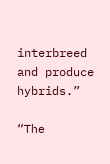interbreed and produce hybrids.”

“The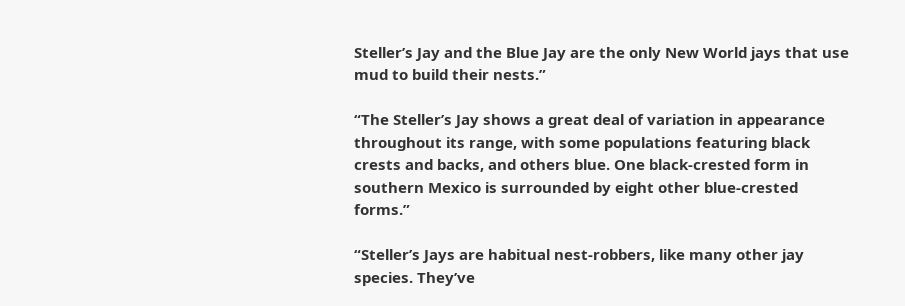Steller’s Jay and the Blue Jay are the only New World jays that use mud to build their nests.”

“The Steller’s Jay shows a great deal of variation in appearance throughout its range, with some populations featuring black crests and backs, and others blue. One black-crested form in southern Mexico is surrounded by eight other blue-crested forms.”

“Steller’s Jays are habitual nest-robbers, like many other jay species. They’ve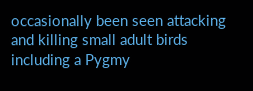occasionally been seen attacking and killing small adult birds including a Pygmy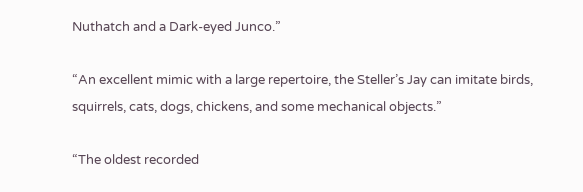Nuthatch and a Dark-eyed Junco.”

“An excellent mimic with a large repertoire, the Steller’s Jay can imitate birds, squirrels, cats, dogs, chickens, and some mechanical objects.”

“The oldest recorded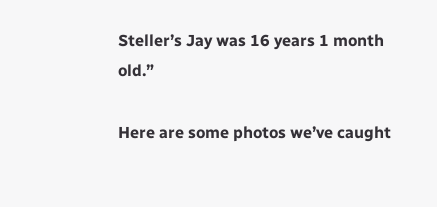Steller’s Jay was 16 years 1 month old.”

Here are some photos we’ve caught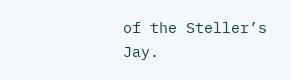of the Steller’s Jay.